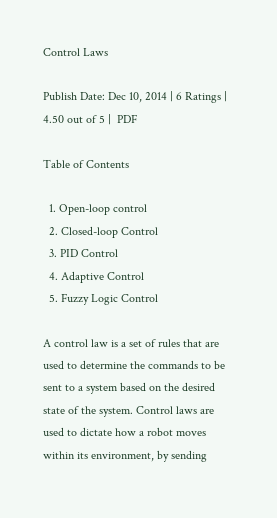Control Laws

Publish Date: Dec 10, 2014 | 6 Ratings | 4.50 out of 5 |  PDF

Table of Contents

  1. Open-loop control
  2. Closed-loop Control
  3. PID Control
  4. Adaptive Control
  5. Fuzzy Logic Control

A control law is a set of rules that are used to determine the commands to be sent to a system based on the desired state of the system. Control laws are used to dictate how a robot moves within its environment, by sending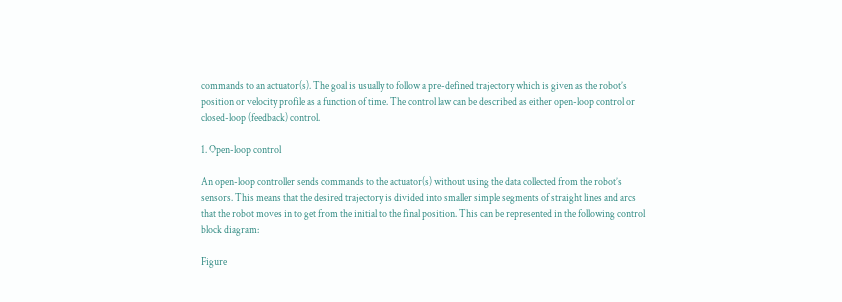commands to an actuator(s). The goal is usually to follow a pre-defined trajectory which is given as the robot’s position or velocity profile as a function of time. The control law can be described as either open-loop control or closed-loop (feedback) control.

1. Open-loop control

An open-loop controller sends commands to the actuator(s) without using the data collected from the robot’s sensors. This means that the desired trajectory is divided into smaller simple segments of straight lines and arcs that the robot moves in to get from the initial to the final position. This can be represented in the following control block diagram:

Figure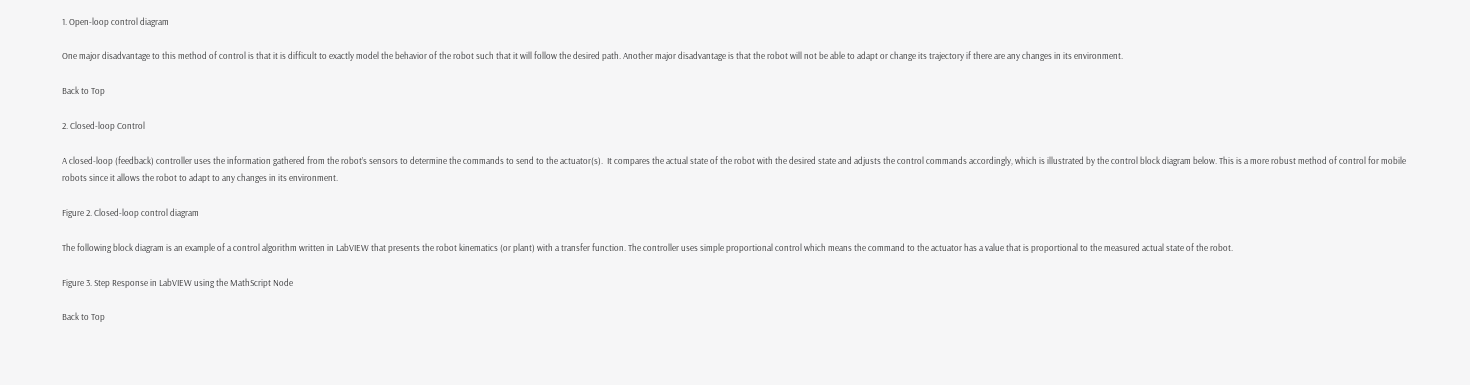1. Open-loop control diagram

One major disadvantage to this method of control is that it is difficult to exactly model the behavior of the robot such that it will follow the desired path. Another major disadvantage is that the robot will not be able to adapt or change its trajectory if there are any changes in its environment.

Back to Top

2. Closed-loop Control

A closed-loop (feedback) controller uses the information gathered from the robot’s sensors to determine the commands to send to the actuator(s).  It compares the actual state of the robot with the desired state and adjusts the control commands accordingly, which is illustrated by the control block diagram below. This is a more robust method of control for mobile robots since it allows the robot to adapt to any changes in its environment.

Figure 2. Closed-loop control diagram

The following block diagram is an example of a control algorithm written in LabVIEW that presents the robot kinematics (or plant) with a transfer function. The controller uses simple proportional control which means the command to the actuator has a value that is proportional to the measured actual state of the robot.

Figure 3. Step Response in LabVIEW using the MathScript Node

Back to Top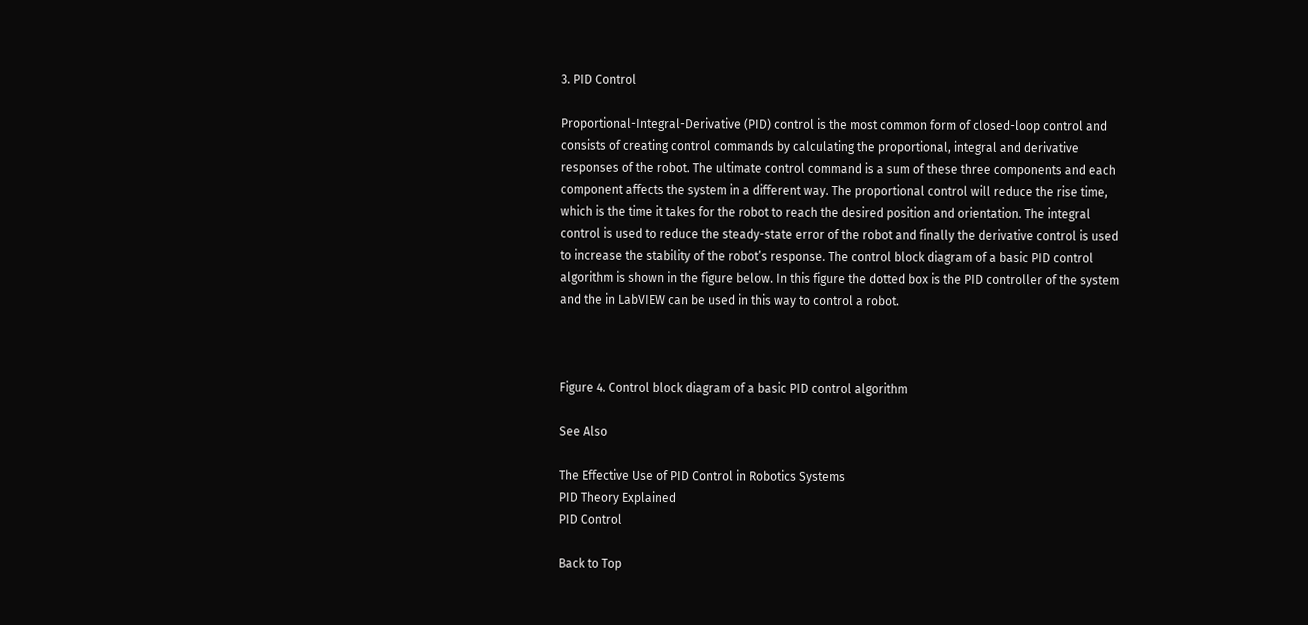3. PID Control

Proportional-Integral-Derivative (PID) control is the most common form of closed-loop control and consists of creating control commands by calculating the proportional, integral and derivative responses of the robot. The ultimate control command is a sum of these three components and each component affects the system in a different way. The proportional control will reduce the rise time, which is the time it takes for the robot to reach the desired position and orientation. The integral control is used to reduce the steady-state error of the robot and finally the derivative control is used to increase the stability of the robot’s response. The control block diagram of a basic PID control algorithm is shown in the figure below. In this figure the dotted box is the PID controller of the system and the in LabVIEW can be used in this way to control a robot.



Figure 4. Control block diagram of a basic PID control algorithm

See Also

The Effective Use of PID Control in Robotics Systems
PID Theory Explained
PID Control

Back to Top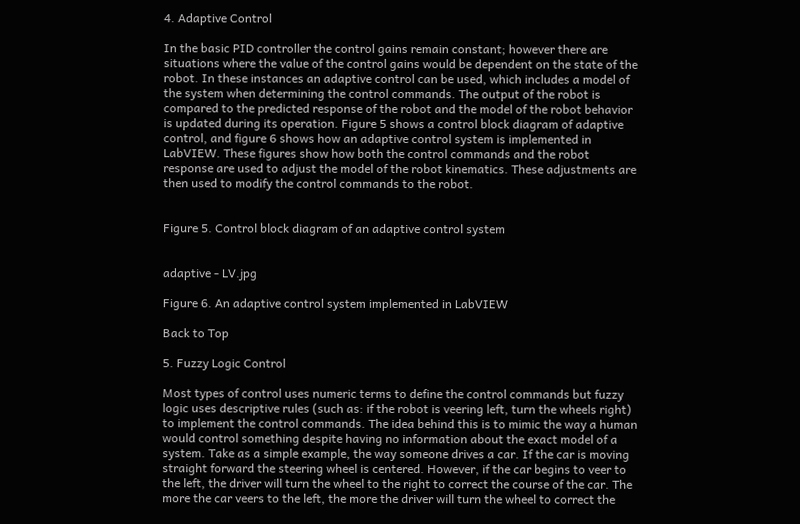4. Adaptive Control

In the basic PID controller the control gains remain constant; however there are situations where the value of the control gains would be dependent on the state of the robot. In these instances an adaptive control can be used, which includes a model of the system when determining the control commands. The output of the robot is compared to the predicted response of the robot and the model of the robot behavior is updated during its operation. Figure 5 shows a control block diagram of adaptive control, and figure 6 shows how an adaptive control system is implemented in LabVIEW. These figures show how both the control commands and the robot response are used to adjust the model of the robot kinematics. These adjustments are then used to modify the control commands to the robot.


Figure 5. Control block diagram of an adaptive control system


adaptive - LV.jpg

Figure 6. An adaptive control system implemented in LabVIEW

Back to Top

5. Fuzzy Logic Control

Most types of control uses numeric terms to define the control commands but fuzzy logic uses descriptive rules (such as: if the robot is veering left, turn the wheels right) to implement the control commands. The idea behind this is to mimic the way a human would control something despite having no information about the exact model of a system. Take as a simple example, the way someone drives a car. If the car is moving straight forward the steering wheel is centered. However, if the car begins to veer to the left, the driver will turn the wheel to the right to correct the course of the car. The more the car veers to the left, the more the driver will turn the wheel to correct the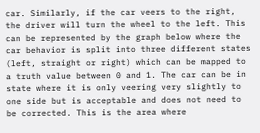car. Similarly, if the car veers to the right, the driver will turn the wheel to the left. This can be represented by the graph below where the car behavior is split into three different states (left, straight or right) which can be mapped to a truth value between 0 and 1. The car can be in state where it is only veering very slightly to one side but is acceptable and does not need to be corrected. This is the area where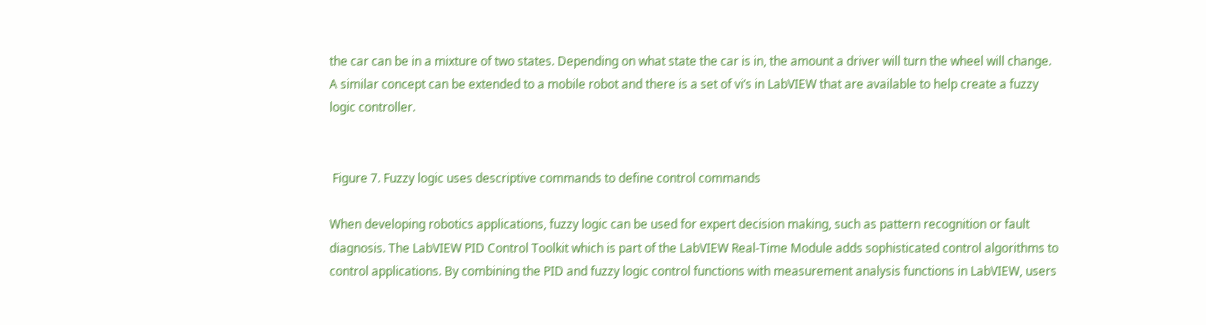the car can be in a mixture of two states. Depending on what state the car is in, the amount a driver will turn the wheel will change. A similar concept can be extended to a mobile robot and there is a set of vi’s in LabVIEW that are available to help create a fuzzy logic controller.


 Figure 7. Fuzzy logic uses descriptive commands to define control commands

When developing robotics applications, fuzzy logic can be used for expert decision making, such as pattern recognition or fault diagnosis. The LabVIEW PID Control Toolkit which is part of the LabVIEW Real-Time Module adds sophisticated control algorithms to control applications. By combining the PID and fuzzy logic control functions with measurement analysis functions in LabVIEW, users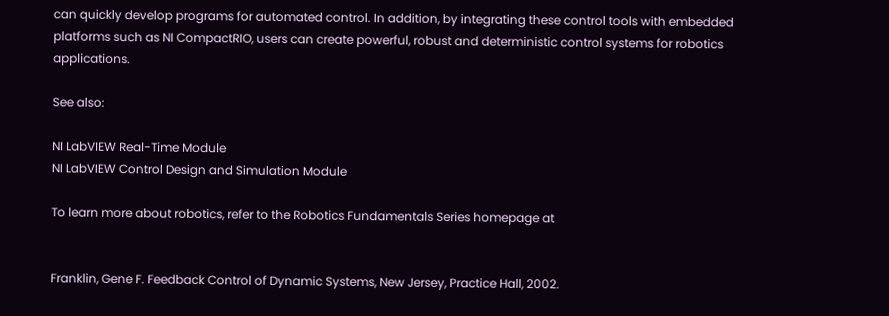can quickly develop programs for automated control. In addition, by integrating these control tools with embedded platforms such as NI CompactRIO, users can create powerful, robust and deterministic control systems for robotics applications.

See also:

NI LabVIEW Real-Time Module
NI LabVIEW Control Design and Simulation Module

To learn more about robotics, refer to the Robotics Fundamentals Series homepage at


Franklin, Gene F. Feedback Control of Dynamic Systems, New Jersey, Practice Hall, 2002.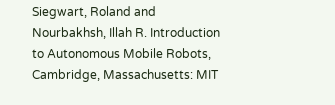Siegwart, Roland and Nourbakhsh, Illah R. Introduction to Autonomous Mobile Robots, Cambridge, Massachusetts: MIT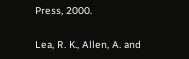Press, 2000.

Lea, R. K., Allen, A. and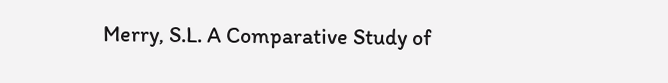Merry, S.L. A Comparative Study of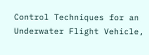Control Techniques for an Underwater Flight Vehicle,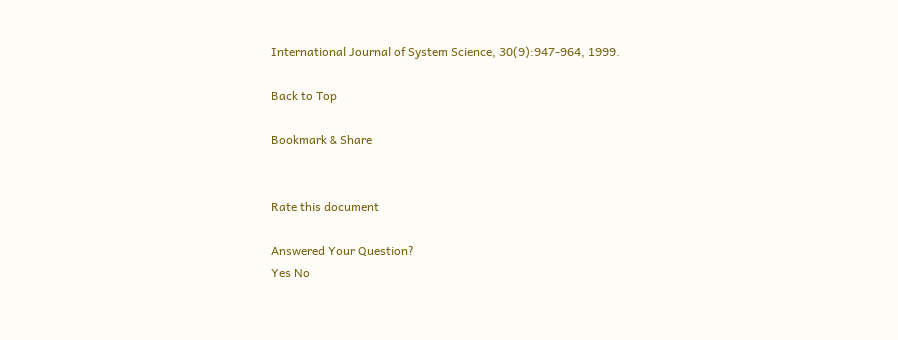International Journal of System Science, 30(9):947-964, 1999.

Back to Top

Bookmark & Share


Rate this document

Answered Your Question?
Yes No